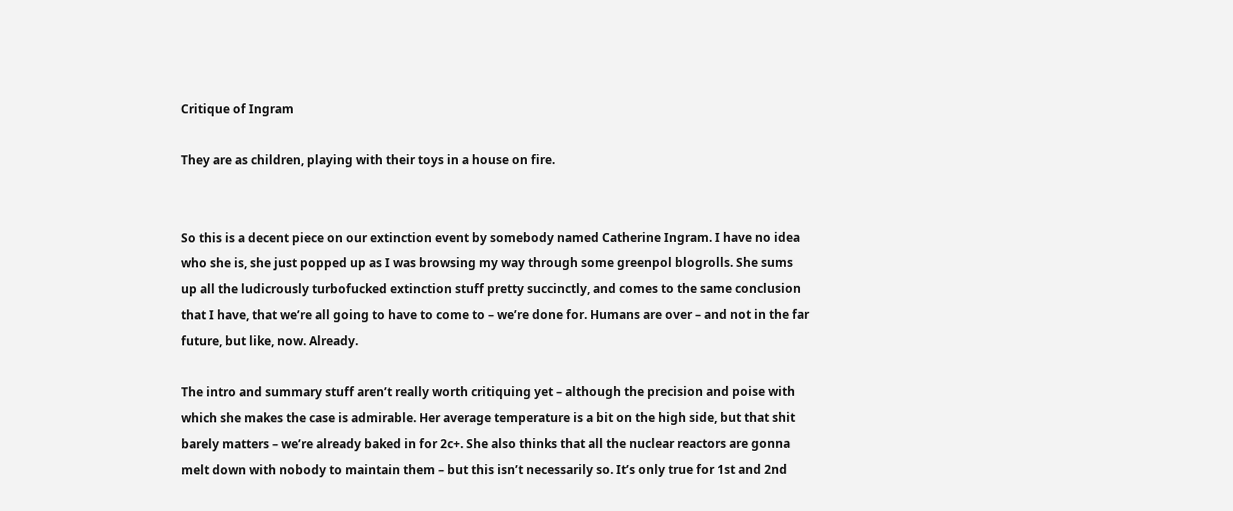Critique of Ingram

They are as children, playing with their toys in a house on fire.


So this is a decent piece on our extinction event by somebody named Catherine Ingram. I have no idea who she is, she just popped up as I was browsing my way through some greenpol blogrolls. She sums up all the ludicrously turbofucked extinction stuff pretty succinctly, and comes to the same conclusion that I have, that we’re all going to have to come to – we’re done for. Humans are over – and not in the far future, but like, now. Already.

The intro and summary stuff aren’t really worth critiquing yet – although the precision and poise with which she makes the case is admirable. Her average temperature is a bit on the high side, but that shit barely matters – we’re already baked in for 2c+. She also thinks that all the nuclear reactors are gonna melt down with nobody to maintain them – but this isn’t necessarily so. It’s only true for 1st and 2nd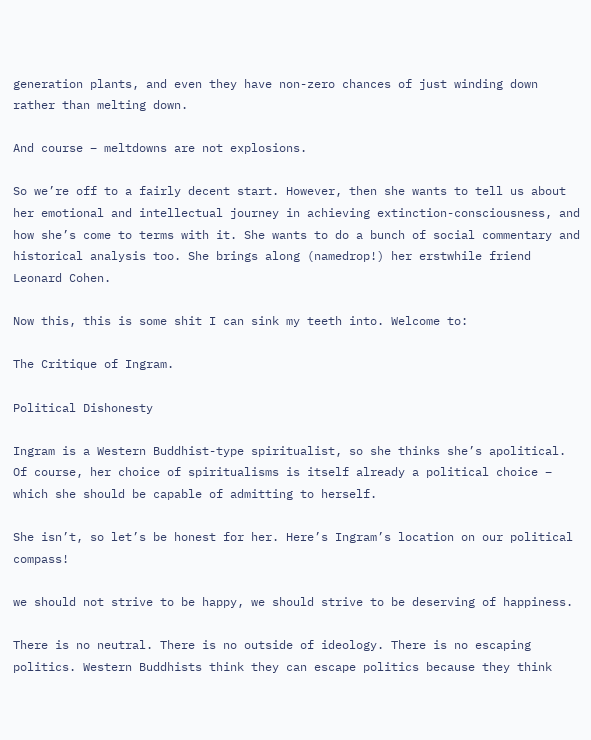generation plants, and even they have non-zero chances of just winding down rather than melting down.

And course – meltdowns are not explosions.

So we’re off to a fairly decent start. However, then she wants to tell us about her emotional and intellectual journey in achieving extinction-consciousness, and how she’s come to terms with it. She wants to do a bunch of social commentary and historical analysis too. She brings along (namedrop!) her erstwhile friend Leonard Cohen.

Now this, this is some shit I can sink my teeth into. Welcome to:

The Critique of Ingram.

Political Dishonesty

Ingram is a Western Buddhist-type spiritualist, so she thinks she’s apolitical. Of course, her choice of spiritualisms is itself already a political choice – which she should be capable of admitting to herself.

She isn’t, so let’s be honest for her. Here’s Ingram’s location on our political compass!

we should not strive to be happy, we should strive to be deserving of happiness.

There is no neutral. There is no outside of ideology. There is no escaping politics. Western Buddhists think they can escape politics because they think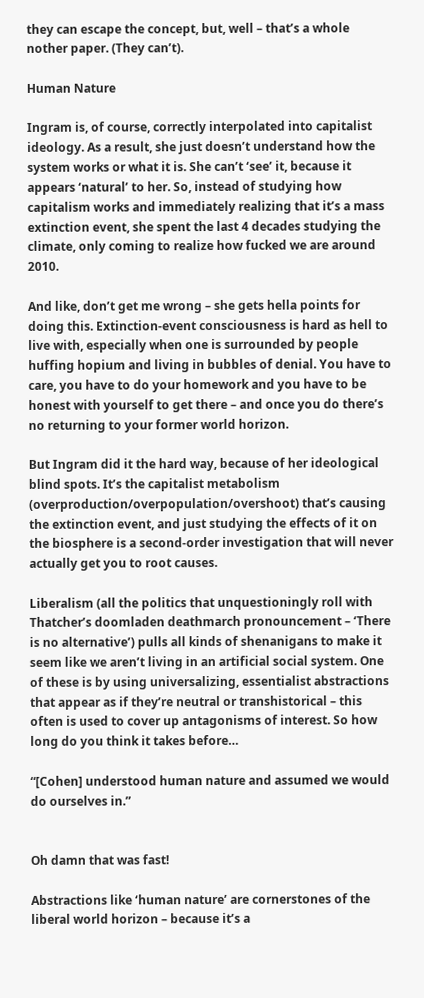they can escape the concept, but, well – that’s a whole nother paper. (They can’t).

Human Nature

Ingram is, of course, correctly interpolated into capitalist ideology. As a result, she just doesn’t understand how the system works or what it is. She can’t ‘see’ it, because it appears ‘natural’ to her. So, instead of studying how capitalism works and immediately realizing that it’s a mass extinction event, she spent the last 4 decades studying the climate, only coming to realize how fucked we are around 2010.

And like, don’t get me wrong – she gets hella points for doing this. Extinction-event consciousness is hard as hell to live with, especially when one is surrounded by people huffing hopium and living in bubbles of denial. You have to care, you have to do your homework and you have to be honest with yourself to get there – and once you do there’s no returning to your former world horizon.

But Ingram did it the hard way, because of her ideological blind spots. It’s the capitalist metabolism (overproduction/overpopulation/overshoot) that’s causing the extinction event, and just studying the effects of it on the biosphere is a second-order investigation that will never actually get you to root causes.

Liberalism (all the politics that unquestioningly roll with Thatcher’s doomladen deathmarch pronouncement – ‘There is no alternative’) pulls all kinds of shenanigans to make it seem like we aren’t living in an artificial social system. One of these is by using universalizing, essentialist abstractions that appear as if they’re neutral or transhistorical – this often is used to cover up antagonisms of interest. So how long do you think it takes before…

“[Cohen] understood human nature and assumed we would do ourselves in.”


Oh damn that was fast!

Abstractions like ‘human nature’ are cornerstones of the liberal world horizon – because it’s a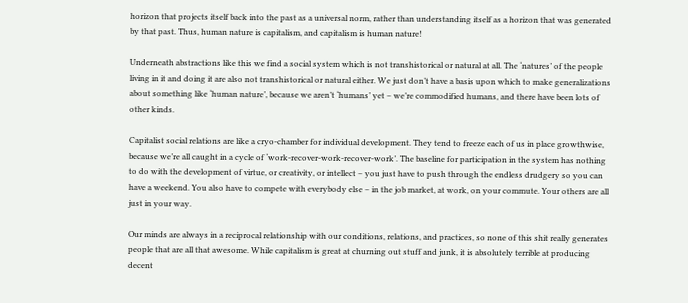horizon that projects itself back into the past as a universal norm, rather than understanding itself as a horizon that was generated by that past. Thus, human nature is capitalism, and capitalism is human nature!

Underneath abstractions like this we find a social system which is not transhistorical or natural at all. The ‘natures’ of the people living in it and doing it are also not transhistorical or natural either. We just don’t have a basis upon which to make generalizations about something like ‘human nature’, because we aren’t ‘humans’ yet – we’re commodified humans, and there have been lots of other kinds.

Capitalist social relations are like a cryo-chamber for individual development. They tend to freeze each of us in place growthwise, because we’re all caught in a cycle of ‘work-recover-work-recover-work’. The baseline for participation in the system has nothing to do with the development of virtue, or creativity, or intellect – you just have to push through the endless drudgery so you can have a weekend. You also have to compete with everybody else – in the job market, at work, on your commute. Your others are all just in your way.

Our minds are always in a reciprocal relationship with our conditions, relations, and practices, so none of this shit really generates people that are all that awesome. While capitalism is great at churning out stuff and junk, it is absolutely terrible at producing decent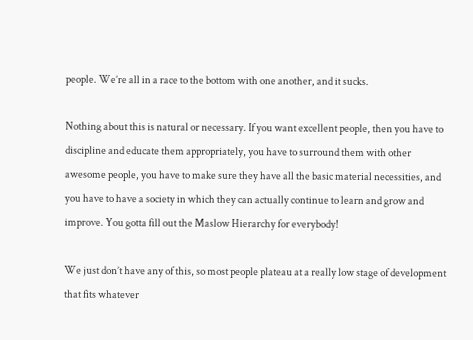people. We’re all in a race to the bottom with one another, and it sucks.

Nothing about this is natural or necessary. If you want excellent people, then you have to discipline and educate them appropriately, you have to surround them with other awesome people, you have to make sure they have all the basic material necessities, and you have to have a society in which they can actually continue to learn and grow and improve. You gotta fill out the Maslow Hierarchy for everybody!

We just don’t have any of this, so most people plateau at a really low stage of development that fits whatever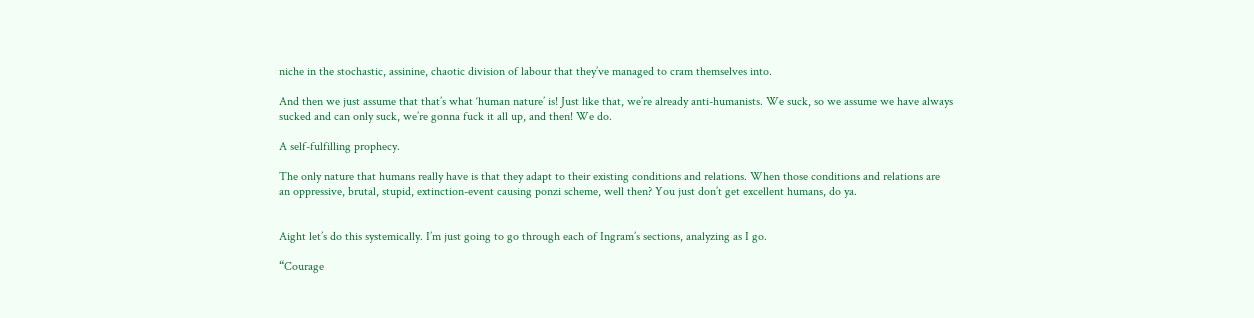niche in the stochastic, assinine, chaotic division of labour that they’ve managed to cram themselves into.

And then we just assume that that’s what ‘human nature’ is! Just like that, we’re already anti-humanists. We suck, so we assume we have always sucked and can only suck, we’re gonna fuck it all up, and then! We do.

A self-fulfilling prophecy.

The only nature that humans really have is that they adapt to their existing conditions and relations. When those conditions and relations are an oppressive, brutal, stupid, extinction-event causing ponzi scheme, well then? You just don’t get excellent humans, do ya.


Aight let’s do this systemically. I’m just going to go through each of Ingram’s sections, analyzing as I go.

“Courage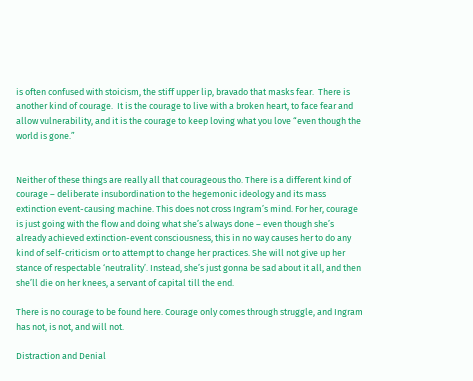is often confused with stoicism, the stiff upper lip, bravado that masks fear.  There is another kind of courage.  It is the courage to live with a broken heart, to face fear and allow vulnerability, and it is the courage to keep loving what you love “even though the world is gone.”


Neither of these things are really all that courageous tho. There is a different kind of courage – deliberate insubordination to the hegemonic ideology and its mass extinction event-causing machine. This does not cross Ingram’s mind. For her, courage is just going with the flow and doing what she’s always done – even though she’s already achieved extinction-event consciousness, this in no way causes her to do any kind of self-criticism or to attempt to change her practices. She will not give up her stance of respectable ‘neutrality’. Instead, she’s just gonna be sad about it all, and then she’ll die on her knees, a servant of capital till the end.

There is no courage to be found here. Courage only comes through struggle, and Ingram has not, is not, and will not.

Distraction and Denial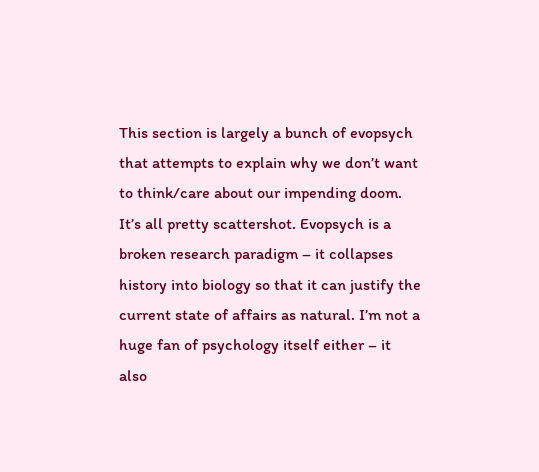This section is largely a bunch of evopsych that attempts to explain why we don’t want to think/care about our impending doom. It’s all pretty scattershot. Evopsych is a broken research paradigm – it collapses history into biology so that it can justify the current state of affairs as natural. I’m not a huge fan of psychology itself either – it also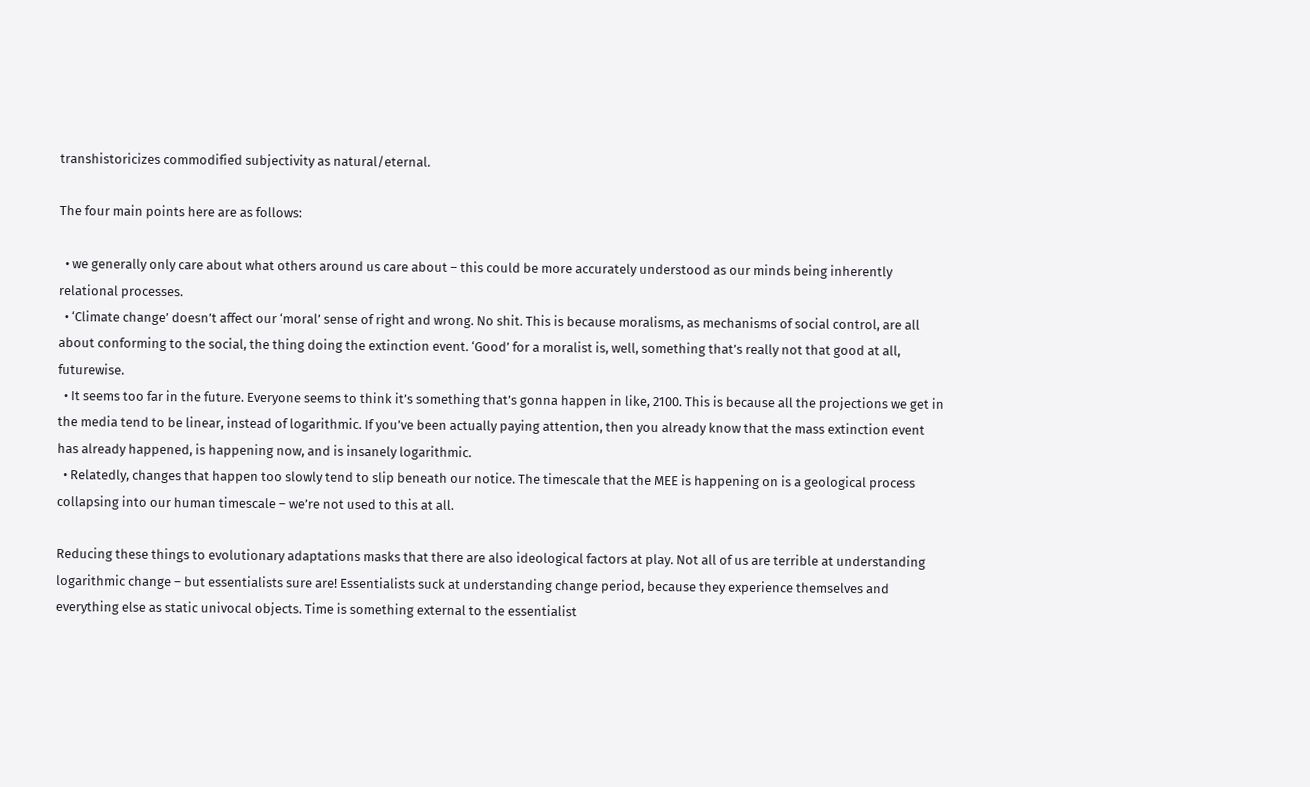transhistoricizes commodified subjectivity as natural/eternal.

The four main points here are as follows:

  • we generally only care about what others around us care about – this could be more accurately understood as our minds being inherently relational processes.
  • ‘Climate change’ doesn’t affect our ‘moral’ sense of right and wrong. No shit. This is because moralisms, as mechanisms of social control, are all about conforming to the social, the thing doing the extinction event. ‘Good’ for a moralist is, well, something that’s really not that good at all, futurewise.
  • It seems too far in the future. Everyone seems to think it’s something that’s gonna happen in like, 2100. This is because all the projections we get in the media tend to be linear, instead of logarithmic. If you’ve been actually paying attention, then you already know that the mass extinction event has already happened, is happening now, and is insanely logarithmic.
  • Relatedly, changes that happen too slowly tend to slip beneath our notice. The timescale that the MEE is happening on is a geological process collapsing into our human timescale – we’re not used to this at all.

Reducing these things to evolutionary adaptations masks that there are also ideological factors at play. Not all of us are terrible at understanding logarithmic change – but essentialists sure are! Essentialists suck at understanding change period, because they experience themselves and everything else as static univocal objects. Time is something external to the essentialist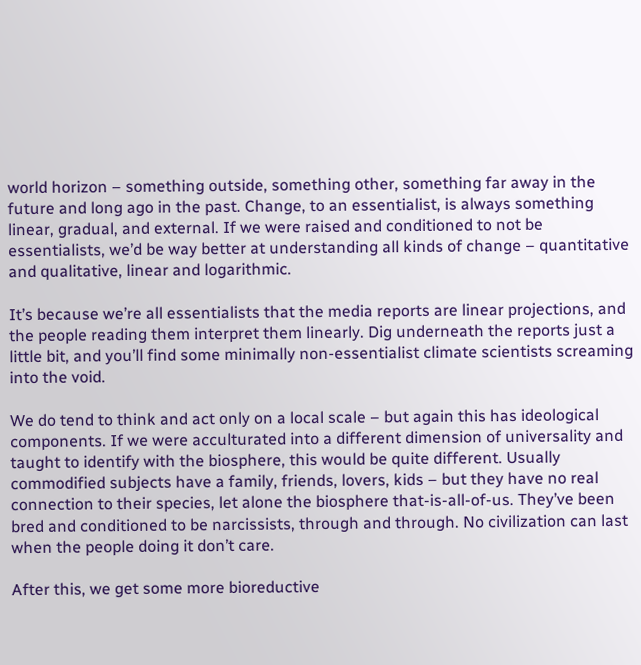world horizon – something outside, something other, something far away in the future and long ago in the past. Change, to an essentialist, is always something linear, gradual, and external. If we were raised and conditioned to not be essentialists, we’d be way better at understanding all kinds of change – quantitative and qualitative, linear and logarithmic.

It’s because we’re all essentialists that the media reports are linear projections, and the people reading them interpret them linearly. Dig underneath the reports just a little bit, and you’ll find some minimally non-essentialist climate scientists screaming into the void.

We do tend to think and act only on a local scale – but again this has ideological components. If we were acculturated into a different dimension of universality and taught to identify with the biosphere, this would be quite different. Usually commodified subjects have a family, friends, lovers, kids – but they have no real connection to their species, let alone the biosphere that-is-all-of-us. They’ve been bred and conditioned to be narcissists, through and through. No civilization can last when the people doing it don’t care.

After this, we get some more bioreductive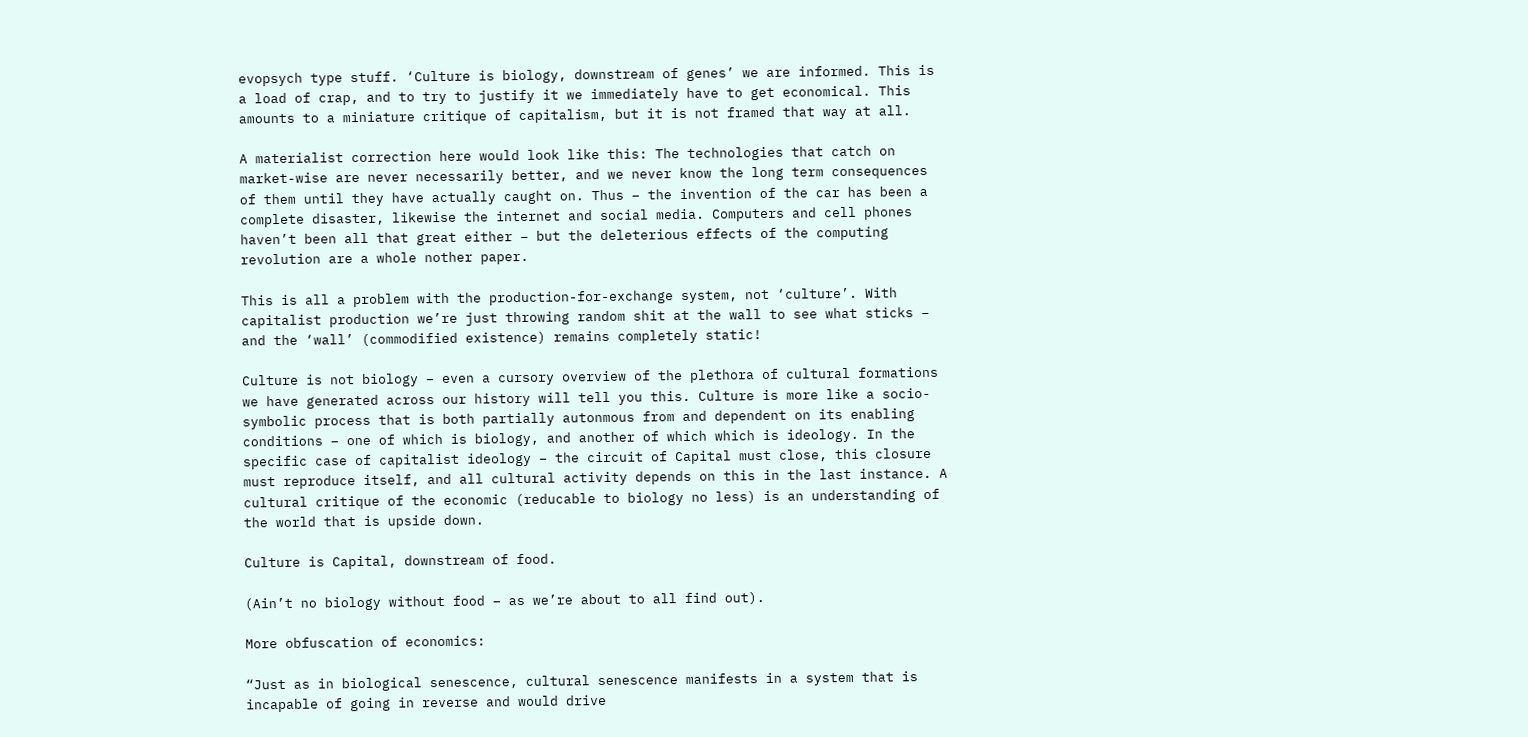evopsych type stuff. ‘Culture is biology, downstream of genes’ we are informed. This is a load of crap, and to try to justify it we immediately have to get economical. This amounts to a miniature critique of capitalism, but it is not framed that way at all.

A materialist correction here would look like this: The technologies that catch on market-wise are never necessarily better, and we never know the long term consequences of them until they have actually caught on. Thus – the invention of the car has been a complete disaster, likewise the internet and social media. Computers and cell phones haven’t been all that great either – but the deleterious effects of the computing revolution are a whole nother paper.

This is all a problem with the production-for-exchange system, not ‘culture’. With capitalist production we’re just throwing random shit at the wall to see what sticks – and the ‘wall’ (commodified existence) remains completely static!

Culture is not biology – even a cursory overview of the plethora of cultural formations we have generated across our history will tell you this. Culture is more like a socio-symbolic process that is both partially autonmous from and dependent on its enabling conditions – one of which is biology, and another of which which is ideology. In the specific case of capitalist ideology – the circuit of Capital must close, this closure must reproduce itself, and all cultural activity depends on this in the last instance. A cultural critique of the economic (reducable to biology no less) is an understanding of the world that is upside down.

Culture is Capital, downstream of food.

(Ain’t no biology without food – as we’re about to all find out).

More obfuscation of economics:

“Just as in biological senescence, cultural senescence manifests in a system that is incapable of going in reverse and would drive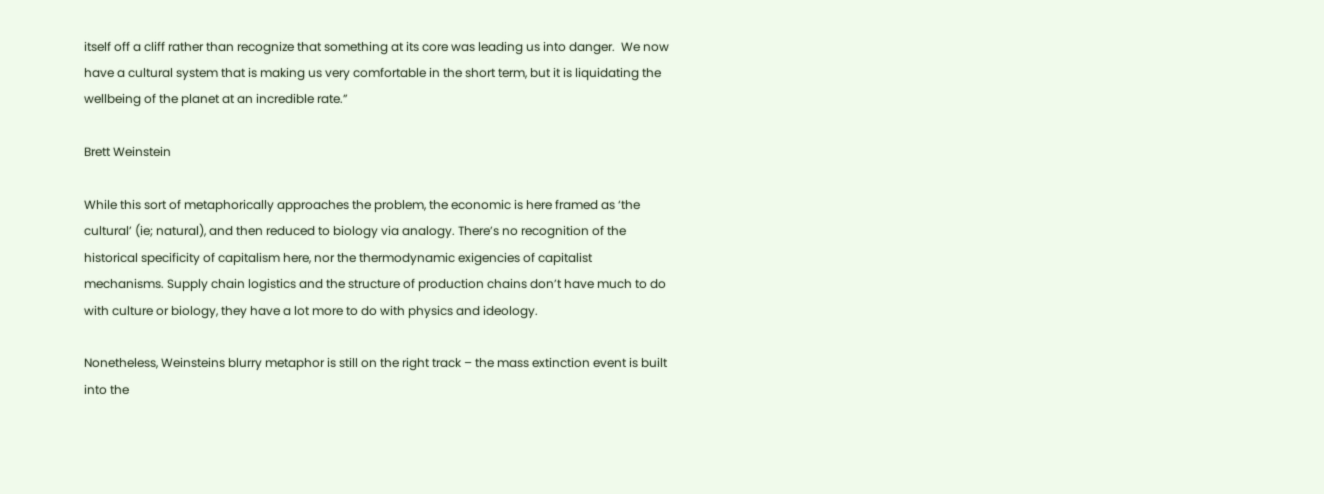itself off a cliff rather than recognize that something at its core was leading us into danger.  We now have a cultural system that is making us very comfortable in the short term, but it is liquidating the wellbeing of the planet at an incredible rate.”

Brett Weinstein

While this sort of metaphorically approaches the problem, the economic is here framed as ‘the cultural’ (ie; natural), and then reduced to biology via analogy. There’s no recognition of the historical specificity of capitalism here, nor the thermodynamic exigencies of capitalist mechanisms. Supply chain logistics and the structure of production chains don’t have much to do with culture or biology, they have a lot more to do with physics and ideology.

Nonetheless, Weinsteins blurry metaphor is still on the right track – the mass extinction event is built into the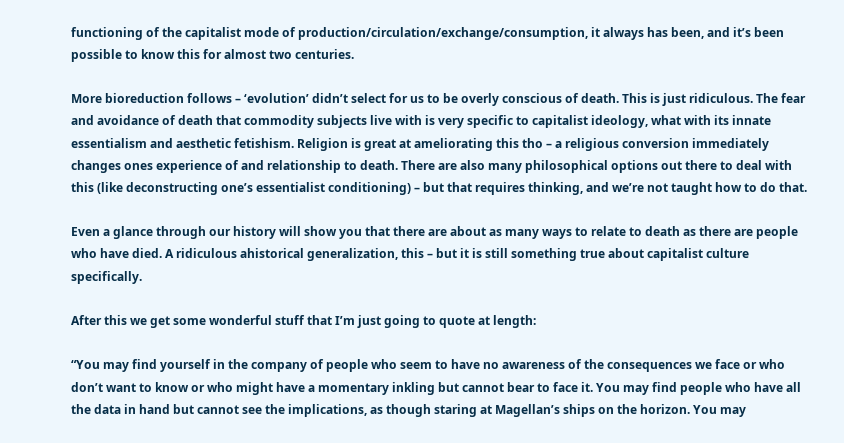functioning of the capitalist mode of production/circulation/exchange/consumption, it always has been, and it’s been possible to know this for almost two centuries.

More bioreduction follows – ‘evolution’ didn’t select for us to be overly conscious of death. This is just ridiculous. The fear and avoidance of death that commodity subjects live with is very specific to capitalist ideology, what with its innate essentialism and aesthetic fetishism. Religion is great at ameliorating this tho – a religious conversion immediately changes ones experience of and relationship to death. There are also many philosophical options out there to deal with this (like deconstructing one’s essentialist conditioning) – but that requires thinking, and we’re not taught how to do that.

Even a glance through our history will show you that there are about as many ways to relate to death as there are people who have died. A ridiculous ahistorical generalization, this – but it is still something true about capitalist culture specifically.

After this we get some wonderful stuff that I’m just going to quote at length:

“You may find yourself in the company of people who seem to have no awareness of the consequences we face or who don’t want to know or who might have a momentary inkling but cannot bear to face it. You may find people who have all the data in hand but cannot see the implications, as though staring at Magellan’s ships on the horizon. You may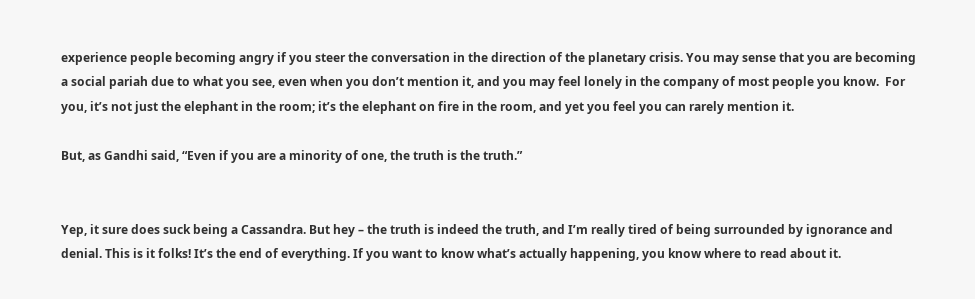experience people becoming angry if you steer the conversation in the direction of the planetary crisis. You may sense that you are becoming a social pariah due to what you see, even when you don’t mention it, and you may feel lonely in the company of most people you know.  For you, it’s not just the elephant in the room; it’s the elephant on fire in the room, and yet you feel you can rarely mention it.

But, as Gandhi said, “Even if you are a minority of one, the truth is the truth.”


Yep, it sure does suck being a Cassandra. But hey – the truth is indeed the truth, and I’m really tired of being surrounded by ignorance and denial. This is it folks! It’s the end of everything. If you want to know what’s actually happening, you know where to read about it.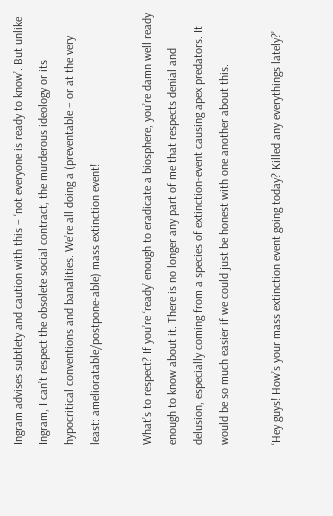Ingram advises subtlety and caution with this – ‘not everyone is ready to know’. But unlike Ingram, I can’t respect the obsolete social contract, the murderous ideology or its hypocritical conventions and banalities. We’re all doing a (preventable – or at the very least: amelioratable/postpone-able) mass extinction event!

What’s to respect? If you’re ‘ready’ enough to eradicate a biosphere, you’re damn well ready enough to know about it. There is no longer any part of me that respects denial and delusion, especially coming from a species of extinction-event causing apex predators. It would be so much easier if we could just be honest with one another about this.

‘Hey guys! How’s your mass extinction event going today? Killed any everythings lately?’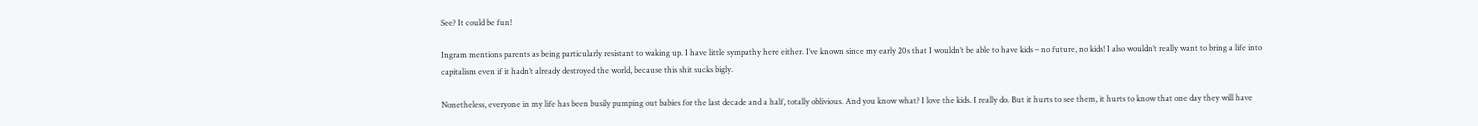See? It could be fun!

Ingram mentions parents as being particularly resistant to waking up. I have little sympathy here either. I’ve known since my early 20s that I wouldn’t be able to have kids – no future, no kids! I also wouldn’t really want to bring a life into capitalism even if it hadn’t already destroyed the world, because this shit sucks bigly.

Nonetheless, everyone in my life has been busily pumping out babies for the last decade and a half, totally oblivious. And you know what? I love the kids. I really do. But it hurts to see them, it hurts to know that one day they will have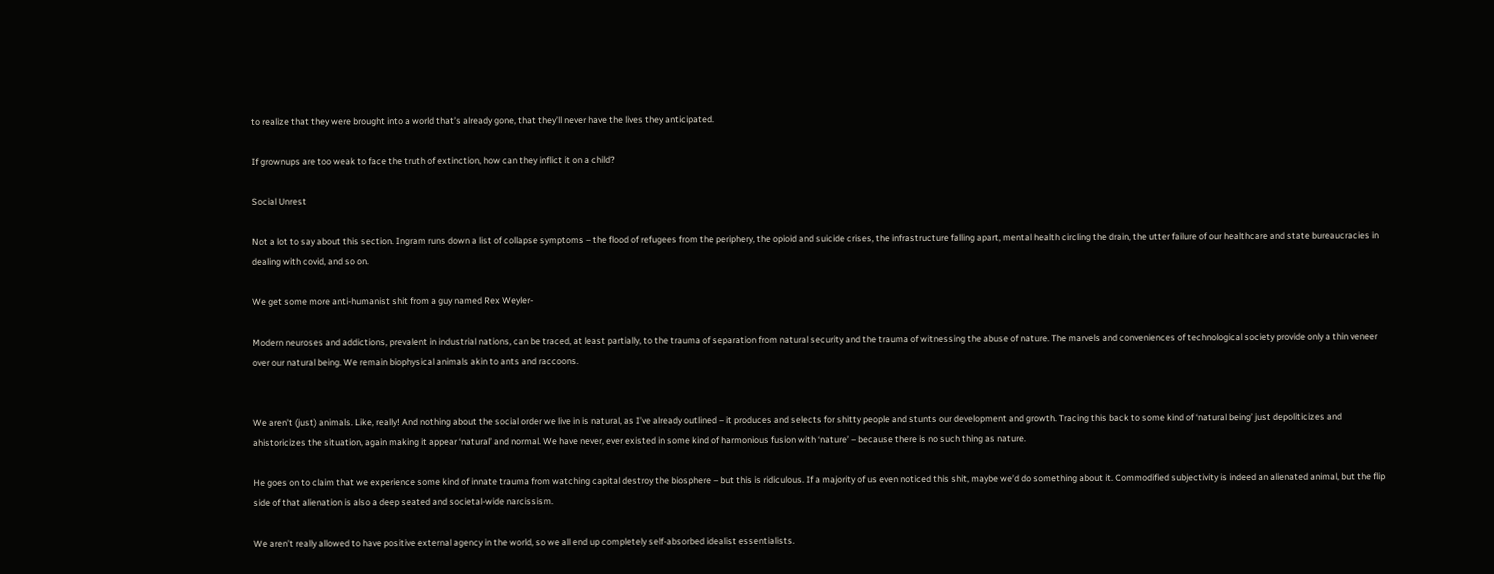to realize that they were brought into a world that’s already gone, that they’ll never have the lives they anticipated.

If grownups are too weak to face the truth of extinction, how can they inflict it on a child?

Social Unrest

Not a lot to say about this section. Ingram runs down a list of collapse symptoms – the flood of refugees from the periphery, the opioid and suicide crises, the infrastructure falling apart, mental health circling the drain, the utter failure of our healthcare and state bureaucracies in dealing with covid, and so on.

We get some more anti-humanist shit from a guy named Rex Weyler-

Modern neuroses and addictions, prevalent in industrial nations, can be traced, at least partially, to the trauma of separation from natural security and the trauma of witnessing the abuse of nature. The marvels and conveniences of technological society provide only a thin veneer over our natural being. We remain biophysical animals akin to ants and raccoons.


We aren’t (just) animals. Like, really! And nothing about the social order we live in is natural, as I’ve already outlined – it produces and selects for shitty people and stunts our development and growth. Tracing this back to some kind of ‘natural being’ just depoliticizes and ahistoricizes the situation, again making it appear ‘natural’ and normal. We have never, ever existed in some kind of harmonious fusion with ‘nature’ – because there is no such thing as nature.

He goes on to claim that we experience some kind of innate trauma from watching capital destroy the biosphere – but this is ridiculous. If a majority of us even noticed this shit, maybe we’d do something about it. Commodified subjectivity is indeed an alienated animal, but the flip side of that alienation is also a deep seated and societal-wide narcissism.

We aren’t really allowed to have positive external agency in the world, so we all end up completely self-absorbed idealist essentialists.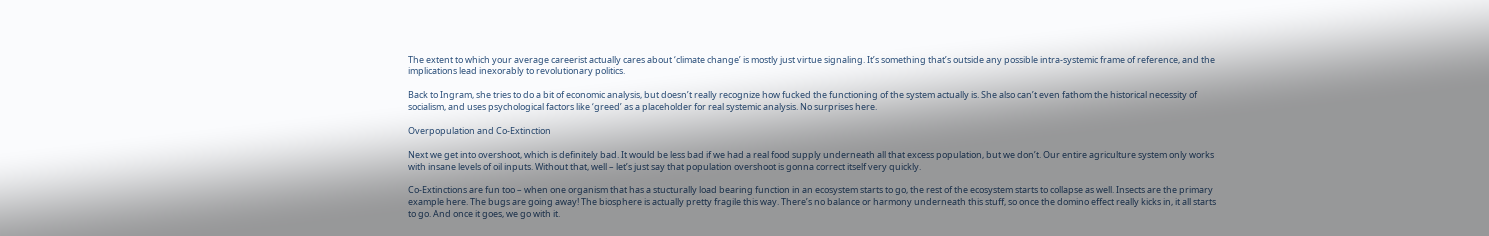The extent to which your average careerist actually cares about ‘climate change’ is mostly just virtue signaling. It’s something that’s outside any possible intra-systemic frame of reference, and the implications lead inexorably to revolutionary politics.

Back to Ingram, she tries to do a bit of economic analysis, but doesn’t really recognize how fucked the functioning of the system actually is. She also can’t even fathom the historical necessity of socialism, and uses psychological factors like ‘greed’ as a placeholder for real systemic analysis. No surprises here.

Overpopulation and Co-Extinction

Next we get into overshoot, which is definitely bad. It would be less bad if we had a real food supply underneath all that excess population, but we don’t. Our entire agriculture system only works with insane levels of oil inputs. Without that, well – let’s just say that population overshoot is gonna correct itself very quickly.

Co-Extinctions are fun too – when one organism that has a stucturally load bearing function in an ecosystem starts to go, the rest of the ecosystem starts to collapse as well. Insects are the primary example here. The bugs are going away! The biosphere is actually pretty fragile this way. There’s no balance or harmony underneath this stuff, so once the domino effect really kicks in, it all starts to go. And once it goes, we go with it.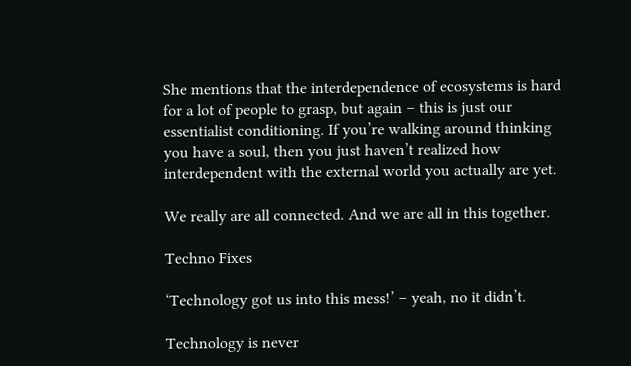She mentions that the interdependence of ecosystems is hard for a lot of people to grasp, but again – this is just our essentialist conditioning. If you’re walking around thinking you have a soul, then you just haven’t realized how interdependent with the external world you actually are yet.

We really are all connected. And we are all in this together.

Techno Fixes

‘Technology got us into this mess!’ – yeah, no it didn’t.

Technology is never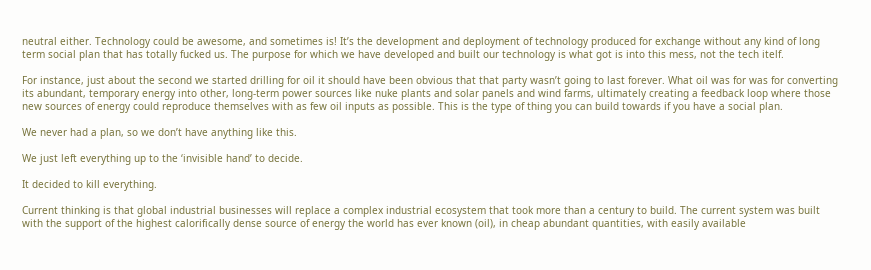neutral either. Technology could be awesome, and sometimes is! It’s the development and deployment of technology produced for exchange without any kind of long term social plan that has totally fucked us. The purpose for which we have developed and built our technology is what got is into this mess, not the tech itelf.

For instance, just about the second we started drilling for oil it should have been obvious that that party wasn’t going to last forever. What oil was for was for converting its abundant, temporary energy into other, long-term power sources like nuke plants and solar panels and wind farms, ultimately creating a feedback loop where those new sources of energy could reproduce themselves with as few oil inputs as possible. This is the type of thing you can build towards if you have a social plan.

We never had a plan, so we don’t have anything like this.

We just left everything up to the ‘invisible hand’ to decide.

It decided to kill everything.

Current thinking is that global industrial businesses will replace a complex industrial ecosystem that took more than a century to build. The current system was built with the support of the highest calorifically dense source of energy the world has ever known (oil), in cheap abundant quantities, with easily available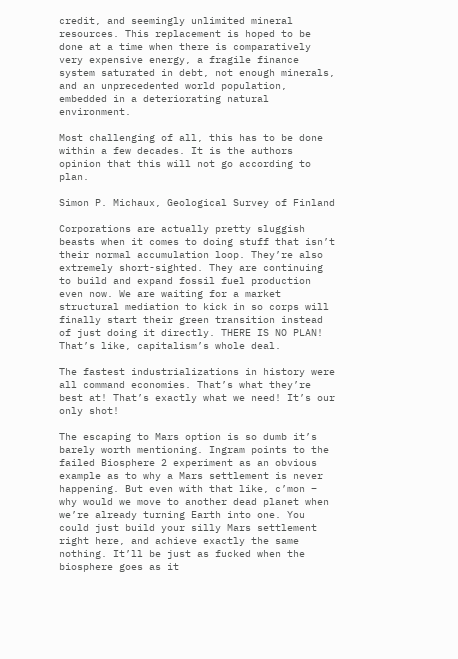credit, and seemingly unlimited mineral resources. This replacement is hoped to be done at a time when there is comparatively very expensive energy, a fragile finance system saturated in debt, not enough minerals, and an unprecedented world population, embedded in a deteriorating natural environment.

Most challenging of all, this has to be done within a few decades. It is the authors opinion that this will not go according to plan.

Simon P. Michaux, Geological Survey of Finland

Corporations are actually pretty sluggish beasts when it comes to doing stuff that isn’t their normal accumulation loop. They’re also extremely short-sighted. They are continuing to build and expand fossil fuel production even now. We are waiting for a market structural mediation to kick in so corps will finally start their green transition instead of just doing it directly. THERE IS NO PLAN! That’s like, capitalism’s whole deal.

The fastest industrializations in history were all command economies. That’s what they’re best at! That’s exactly what we need! It’s our only shot!

The escaping to Mars option is so dumb it’s barely worth mentioning. Ingram points to the failed Biosphere 2 experiment as an obvious example as to why a Mars settlement is never happening. But even with that like, c’mon – why would we move to another dead planet when we’re already turning Earth into one. You could just build your silly Mars settlement right here, and achieve exactly the same nothing. It’ll be just as fucked when the biosphere goes as it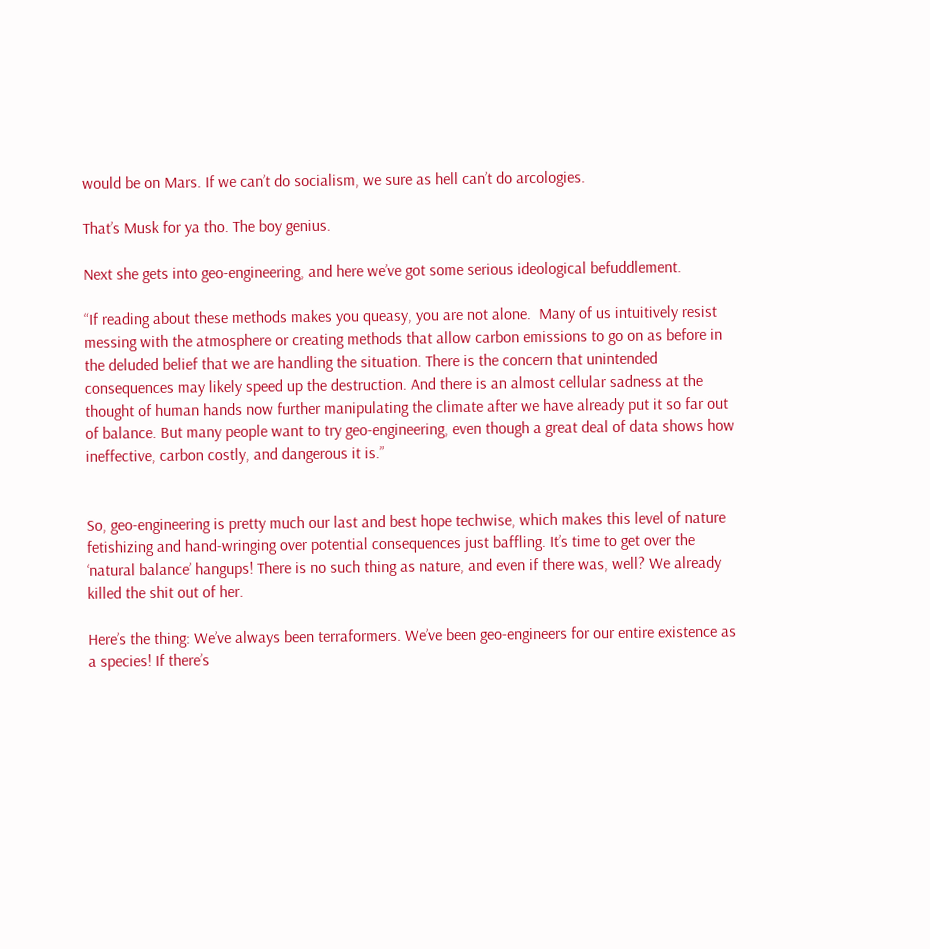would be on Mars. If we can’t do socialism, we sure as hell can’t do arcologies.

That’s Musk for ya tho. The boy genius.

Next she gets into geo-engineering, and here we’ve got some serious ideological befuddlement.

“If reading about these methods makes you queasy, you are not alone.  Many of us intuitively resist messing with the atmosphere or creating methods that allow carbon emissions to go on as before in the deluded belief that we are handling the situation. There is the concern that unintended consequences may likely speed up the destruction. And there is an almost cellular sadness at the thought of human hands now further manipulating the climate after we have already put it so far out of balance. But many people want to try geo-engineering, even though a great deal of data shows how ineffective, carbon costly, and dangerous it is.”


So, geo-engineering is pretty much our last and best hope techwise, which makes this level of nature fetishizing and hand-wringing over potential consequences just baffling. It’s time to get over the ‘natural balance’ hangups! There is no such thing as nature, and even if there was, well? We already killed the shit out of her.

Here’s the thing: We’ve always been terraformers. We’ve been geo-engineers for our entire existence as a species! If there’s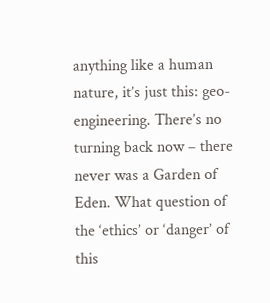anything like a human nature, it’s just this: geo-engineering. There’s no turning back now – there never was a Garden of Eden. What question of the ‘ethics’ or ‘danger’ of this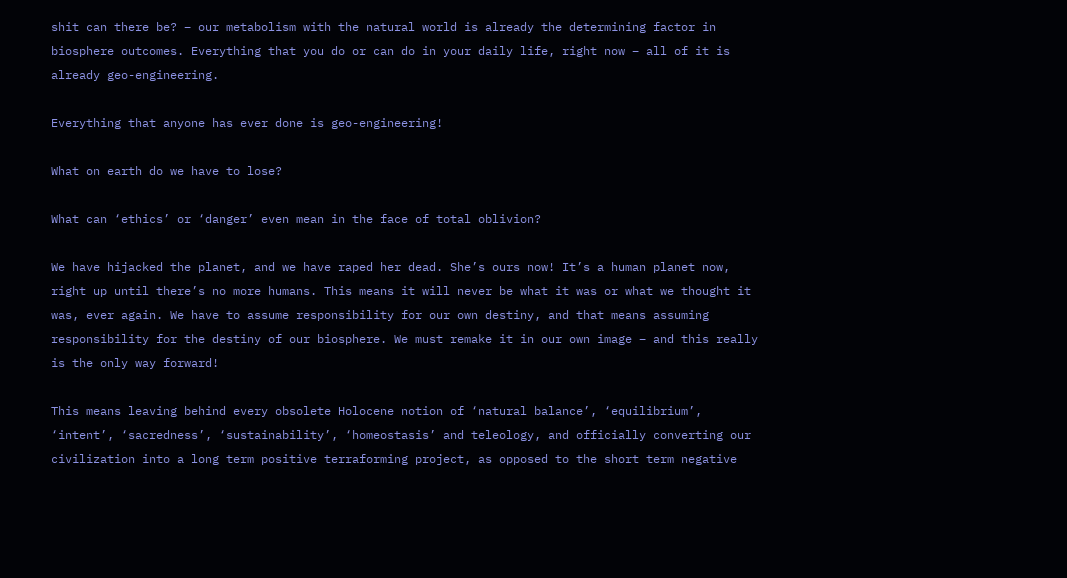shit can there be? – our metabolism with the natural world is already the determining factor in biosphere outcomes. Everything that you do or can do in your daily life, right now – all of it is already geo-engineering.

Everything that anyone has ever done is geo-engineering!

What on earth do we have to lose?

What can ‘ethics’ or ‘danger’ even mean in the face of total oblivion?

We have hijacked the planet, and we have raped her dead. She’s ours now! It’s a human planet now, right up until there’s no more humans. This means it will never be what it was or what we thought it was, ever again. We have to assume responsibility for our own destiny, and that means assuming responsibility for the destiny of our biosphere. We must remake it in our own image – and this really is the only way forward!

This means leaving behind every obsolete Holocene notion of ‘natural balance’, ‘equilibrium’, ‘intent’, ‘sacredness’, ‘sustainability’, ‘homeostasis’ and teleology, and officially converting our civilization into a long term positive terraforming project, as opposed to the short term negative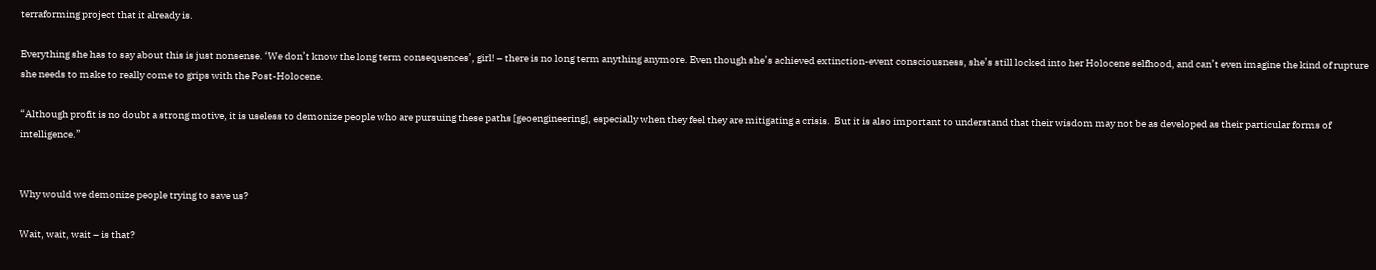terraforming project that it already is.

Everything she has to say about this is just nonsense. ‘We don’t know the long term consequences’, girl! – there is no long term anything anymore. Even though she’s achieved extinction-event consciousness, she’s still locked into her Holocene selfhood, and can’t even imagine the kind of rupture she needs to make to really come to grips with the Post-Holocene.

“Although profit is no doubt a strong motive, it is useless to demonize people who are pursuing these paths [geoengineering], especially when they feel they are mitigating a crisis.  But it is also important to understand that their wisdom may not be as developed as their particular forms of intelligence.”


Why would we demonize people trying to save us?

Wait, wait, wait – is that?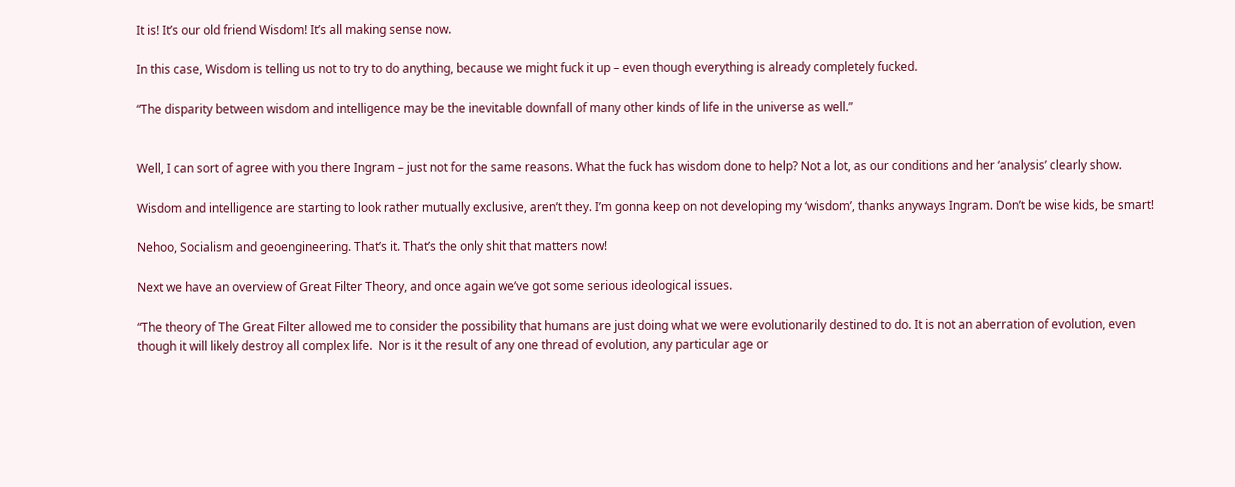It is! It’s our old friend Wisdom! It’s all making sense now.

In this case, Wisdom is telling us not to try to do anything, because we might fuck it up – even though everything is already completely fucked.

“The disparity between wisdom and intelligence may be the inevitable downfall of many other kinds of life in the universe as well.”


Well, I can sort of agree with you there Ingram – just not for the same reasons. What the fuck has wisdom done to help? Not a lot, as our conditions and her ‘analysis’ clearly show.

Wisdom and intelligence are starting to look rather mutually exclusive, aren’t they. I’m gonna keep on not developing my ‘wisdom’, thanks anyways Ingram. Don’t be wise kids, be smart!

Nehoo, Socialism and geoengineering. That’s it. That’s the only shit that matters now!

Next we have an overview of Great Filter Theory, and once again we’ve got some serious ideological issues.

“The theory of The Great Filter allowed me to consider the possibility that humans are just doing what we were evolutionarily destined to do. It is not an aberration of evolution, even though it will likely destroy all complex life.  Nor is it the result of any one thread of evolution, any particular age or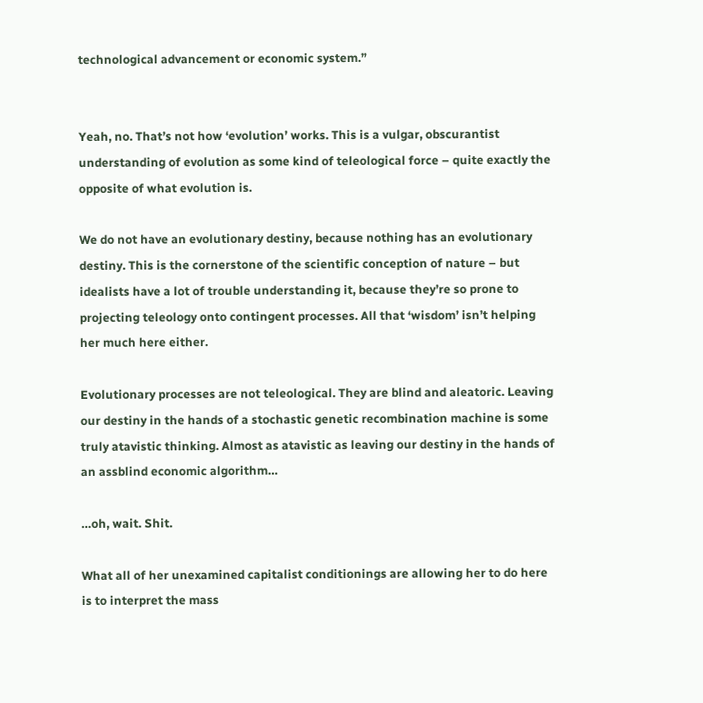technological advancement or economic system.”


Yeah, no. That’s not how ‘evolution’ works. This is a vulgar, obscurantist understanding of evolution as some kind of teleological force – quite exactly the opposite of what evolution is.

We do not have an evolutionary destiny, because nothing has an evolutionary destiny. This is the cornerstone of the scientific conception of nature – but idealists have a lot of trouble understanding it, because they’re so prone to projecting teleology onto contingent processes. All that ‘wisdom’ isn’t helping her much here either.

Evolutionary processes are not teleological. They are blind and aleatoric. Leaving our destiny in the hands of a stochastic genetic recombination machine is some truly atavistic thinking. Almost as atavistic as leaving our destiny in the hands of an assblind economic algorithm…

…oh, wait. Shit.

What all of her unexamined capitalist conditionings are allowing her to do here is to interpret the mass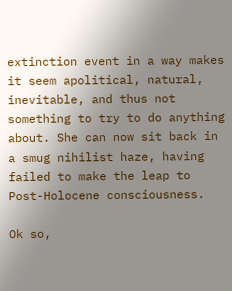extinction event in a way makes it seem apolitical, natural, inevitable, and thus not something to try to do anything about. She can now sit back in a smug nihilist haze, having failed to make the leap to Post-Holocene consciousness.

Ok so,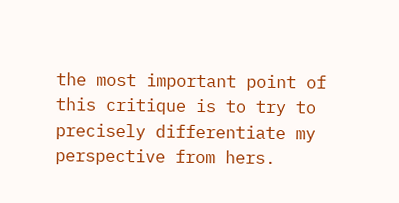the most important point of this critique is to try to precisely differentiate my perspective from hers.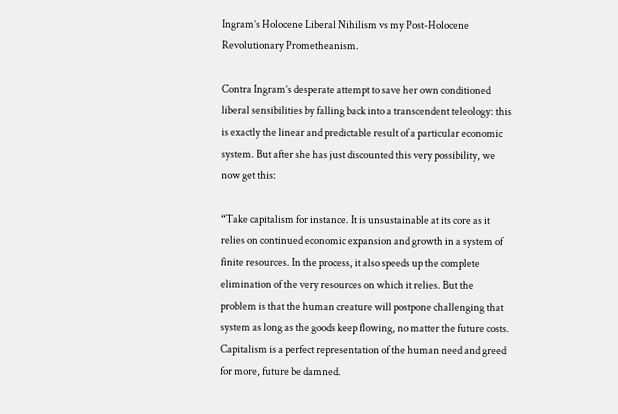Ingram’s Holocene Liberal Nihilism vs my Post-Holocene Revolutionary Prometheanism.

Contra Ingram’s desperate attempt to save her own conditioned liberal sensibilities by falling back into a transcendent teleology: this is exactly the linear and predictable result of a particular economic system. But after she has just discounted this very possibility, we now get this:

“Take capitalism for instance. It is unsustainable at its core as it relies on continued economic expansion and growth in a system of finite resources. In the process, it also speeds up the complete elimination of the very resources on which it relies. But the problem is that the human creature will postpone challenging that system as long as the goods keep flowing, no matter the future costs. Capitalism is a perfect representation of the human need and greed for more, future be damned.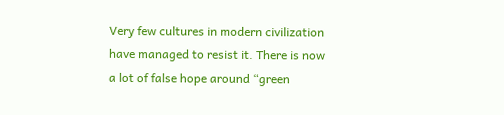Very few cultures in modern civilization have managed to resist it. There is now a lot of false hope around “green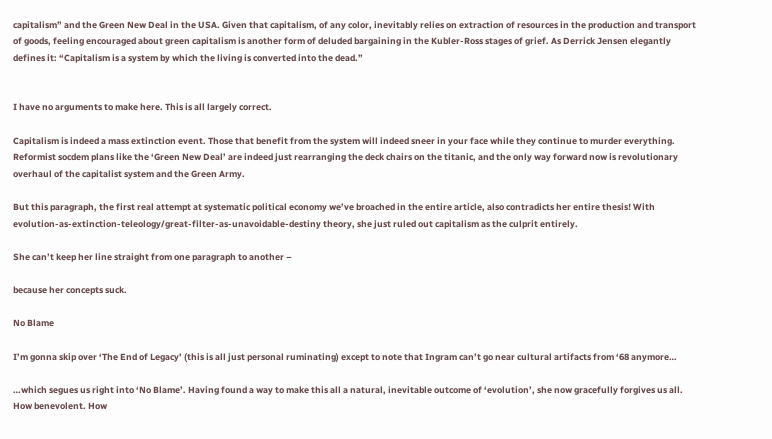capitalism” and the Green New Deal in the USA. Given that capitalism, of any color, inevitably relies on extraction of resources in the production and transport of goods, feeling encouraged about green capitalism is another form of deluded bargaining in the Kubler-Ross stages of grief. As Derrick Jensen elegantly defines it: “Capitalism is a system by which the living is converted into the dead.”


I have no arguments to make here. This is all largely correct.

Capitalism is indeed a mass extinction event. Those that benefit from the system will indeed sneer in your face while they continue to murder everything. Reformist socdem plans like the ‘Green New Deal’ are indeed just rearranging the deck chairs on the titanic, and the only way forward now is revolutionary overhaul of the capitalist system and the Green Army.

But this paragraph, the first real attempt at systematic political economy we’ve broached in the entire article, also contradicts her entire thesis! With evolution-as-extinction-teleology/great-filter-as-unavoidable-destiny theory, she just ruled out capitalism as the culprit entirely.

She can’t keep her line straight from one paragraph to another –

because her concepts suck.

No Blame

I’m gonna skip over ‘The End of Legacy’ (this is all just personal ruminating) except to note that Ingram can’t go near cultural artifacts from ‘68 anymore…

…which segues us right into ‘No Blame’. Having found a way to make this all a natural, inevitable outcome of ‘evolution’, she now gracefully forgives us all. How benevolent. How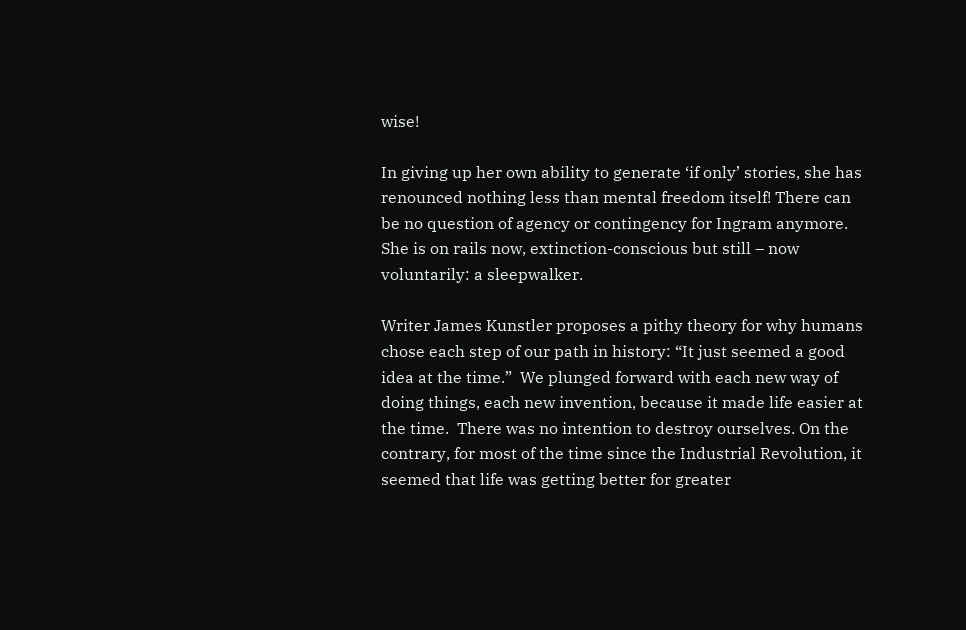wise!

In giving up her own ability to generate ‘if only’ stories, she has renounced nothing less than mental freedom itself! There can be no question of agency or contingency for Ingram anymore. She is on rails now, extinction-conscious but still – now voluntarily: a sleepwalker.

Writer James Kunstler proposes a pithy theory for why humans chose each step of our path in history: “It just seemed a good idea at the time.”  We plunged forward with each new way of doing things, each new invention, because it made life easier at the time.  There was no intention to destroy ourselves. On the contrary, for most of the time since the Industrial Revolution, it seemed that life was getting better for greater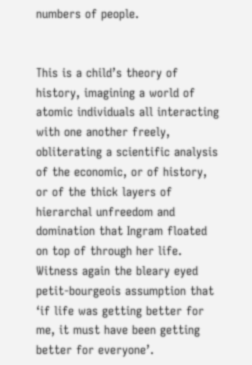numbers of people.


This is a child’s theory of history, imagining a world of atomic individuals all interacting with one another freely, obliterating a scientific analysis of the economic, or of history, or of the thick layers of hierarchal unfreedom and domination that Ingram floated on top of through her life. Witness again the bleary eyed petit-bourgeois assumption that ‘if life was getting better for me, it must have been getting better for everyone’.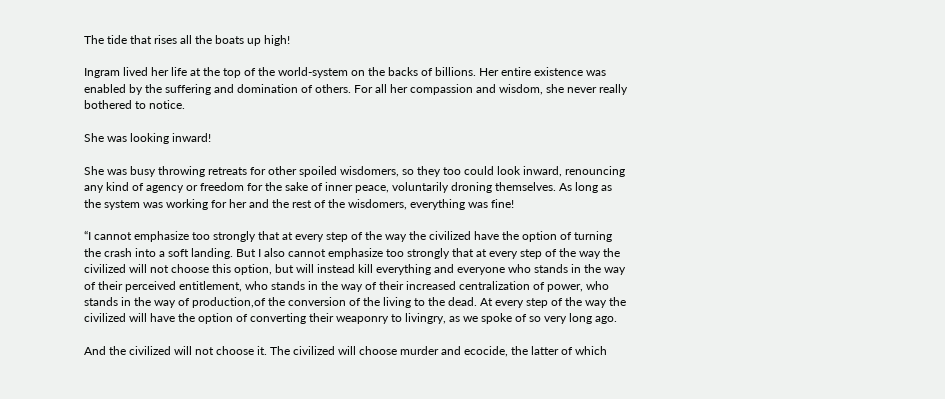The tide that rises all the boats up high!

Ingram lived her life at the top of the world-system on the backs of billions. Her entire existence was enabled by the suffering and domination of others. For all her compassion and wisdom, she never really bothered to notice.

She was looking inward!

She was busy throwing retreats for other spoiled wisdomers, so they too could look inward, renouncing any kind of agency or freedom for the sake of inner peace, voluntarily droning themselves. As long as the system was working for her and the rest of the wisdomers, everything was fine!

“I cannot emphasize too strongly that at every step of the way the civilized have the option of turning the crash into a soft landing. But I also cannot emphasize too strongly that at every step of the way the civilized will not choose this option, but will instead kill everything and everyone who stands in the way of their perceived entitlement, who stands in the way of their increased centralization of power, who stands in the way of production,of the conversion of the living to the dead. At every step of the way the civilized will have the option of converting their weaponry to livingry, as we spoke of so very long ago.

And the civilized will not choose it. The civilized will choose murder and ecocide, the latter of which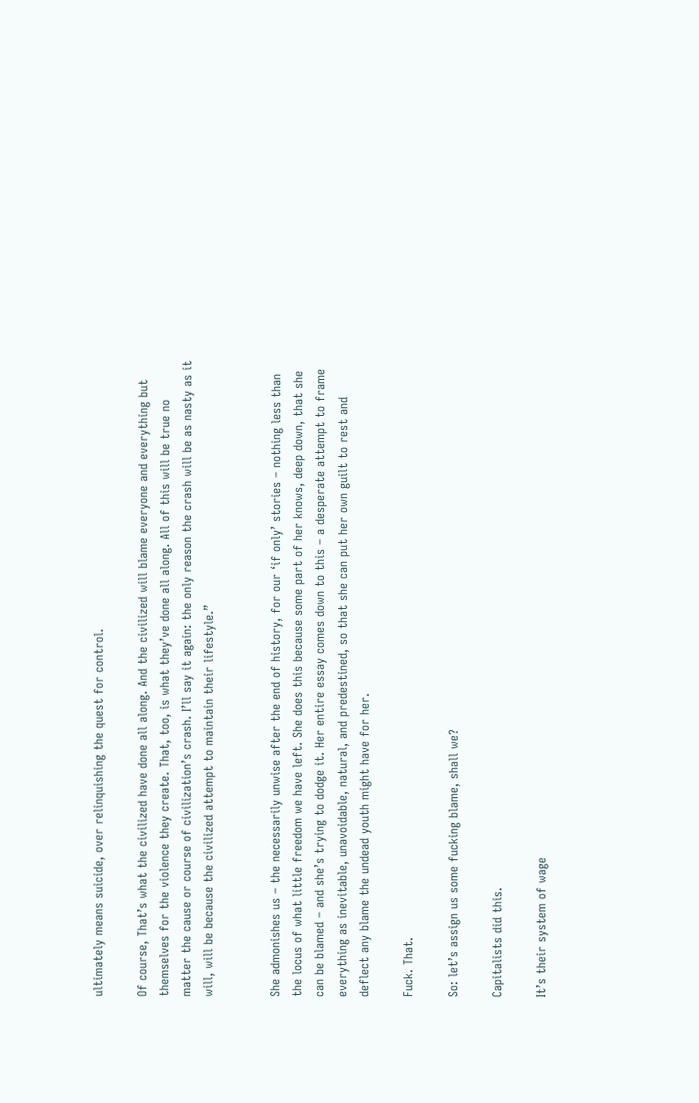ultimately means suicide, over relinquishing the quest for control.

Of course, That’s what the civilized have done all along. And the civilized will blame everyone and everything but themselves for the violence they create. That, too, is what they’ve done all along. All of this will be true no matter the cause or course of civilization’s crash. I’ll say it again: the only reason the crash will be as nasty as it will, will be because the civilized attempt to maintain their lifestyle.”


She admonishes us – the necessarily unwise after the end of history, for our ‘if only’ stories – nothing less than the locus of what little freedom we have left. She does this because some part of her knows, deep down, that she can be blamed – and she’s trying to dodge it. Her entire essay comes down to this – a desperate attempt to frame everything as inevitable, unavoidable, natural, and predestined, so that she can put her own guilt to rest and deflect any blame the undead youth might have for her.

Fuck. That.

So: let’s assign us some fucking blame, shall we?

Capitalists did this.

It’s their system of wage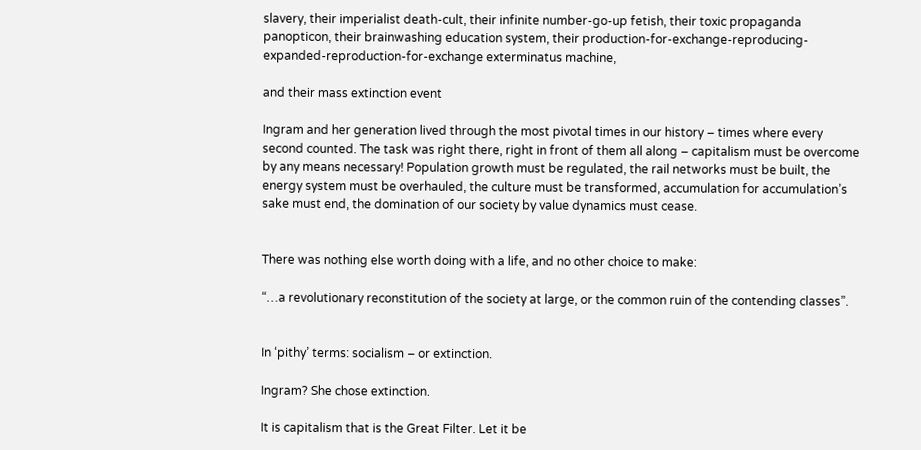slavery, their imperialist death-cult, their infinite number-go-up fetish, their toxic propaganda panopticon, their brainwashing education system, their production-for-exchange-reproducing-expanded-reproduction-for-exchange exterminatus machine,

and their mass extinction event

Ingram and her generation lived through the most pivotal times in our history – times where every second counted. The task was right there, right in front of them all along – capitalism must be overcome by any means necessary! Population growth must be regulated, the rail networks must be built, the energy system must be overhauled, the culture must be transformed, accumulation for accumulation’s sake must end, the domination of our society by value dynamics must cease.


There was nothing else worth doing with a life, and no other choice to make:

“…a revolutionary reconstitution of the society at large, or the common ruin of the contending classes”.


In ‘pithy’ terms: socialism – or extinction.

Ingram? She chose extinction.

It is capitalism that is the Great Filter. Let it be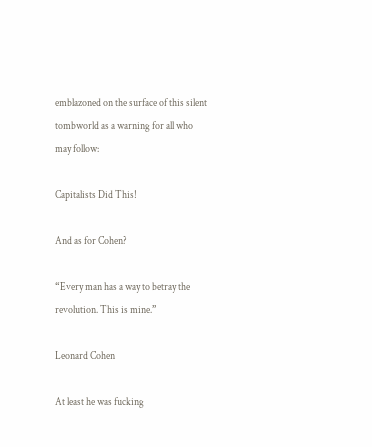emblazoned on the surface of this silent tombworld as a warning for all who may follow:

Capitalists Did This!

And as for Cohen?

“Every man has a way to betray the revolution. This is mine.”

Leonard Cohen

At least he was fucking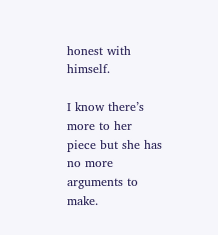honest with himself.

I know there’s more to her piece but she has no more arguments to make.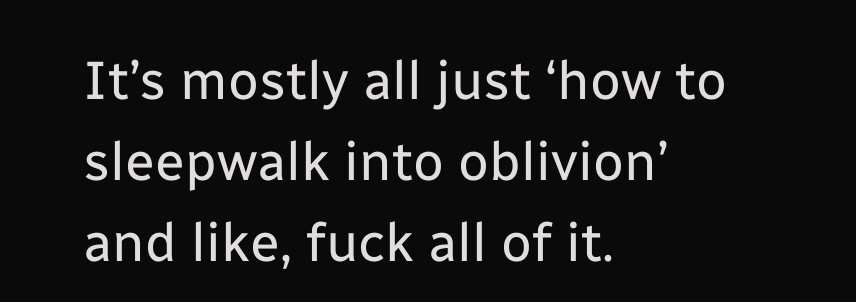It’s mostly all just ‘how to sleepwalk into oblivion’ and like, fuck all of it.